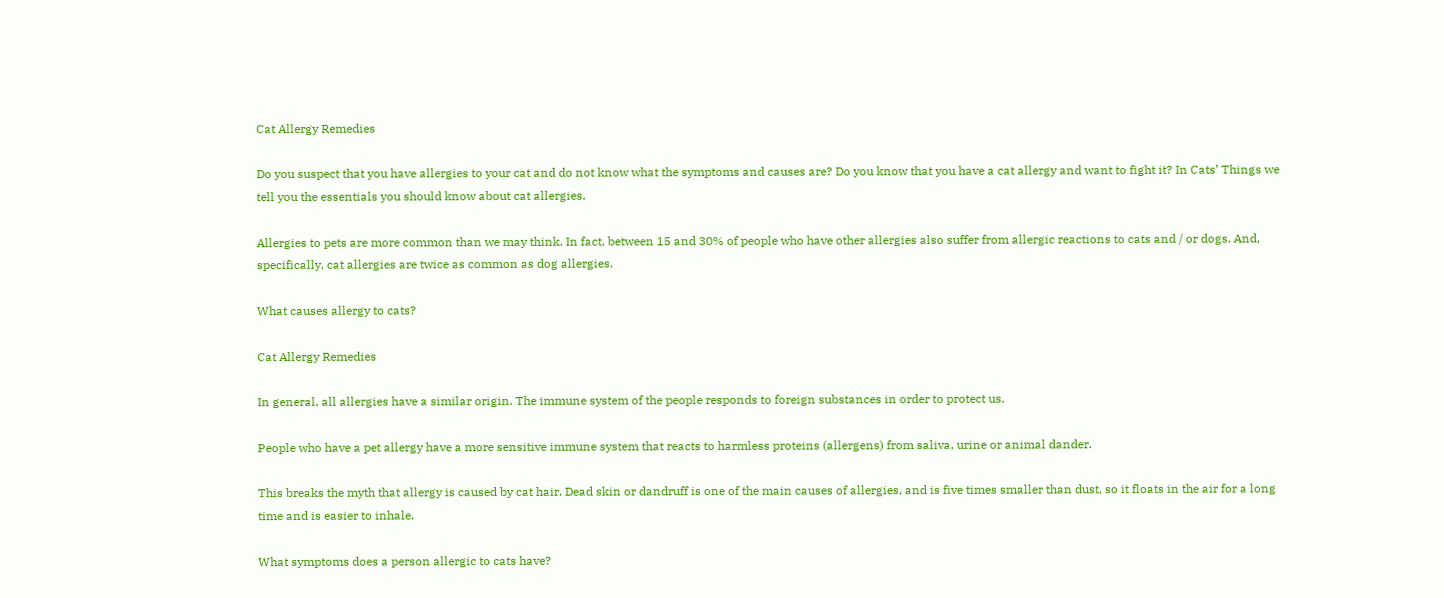Cat Allergy Remedies

Do you suspect that you have allergies to your cat and do not know what the symptoms and causes are? Do you know that you have a cat allergy and want to fight it? In Cats’ Things we tell you the essentials you should know about cat allergies.

Allergies to pets are more common than we may think. In fact, between 15 and 30% of people who have other allergies also suffer from allergic reactions to cats and / or dogs. And, specifically, cat allergies are twice as common as dog allergies.

What causes allergy to cats?

Cat Allergy Remedies

In general, all allergies have a similar origin. The immune system of the people responds to foreign substances in order to protect us.

People who have a pet allergy have a more sensitive immune system that reacts to harmless proteins (allergens) from saliva, urine or animal dander.

This breaks the myth that allergy is caused by cat hair. Dead skin or dandruff is one of the main causes of allergies, and is five times smaller than dust, so it floats in the air for a long time and is easier to inhale.

What symptoms does a person allergic to cats have?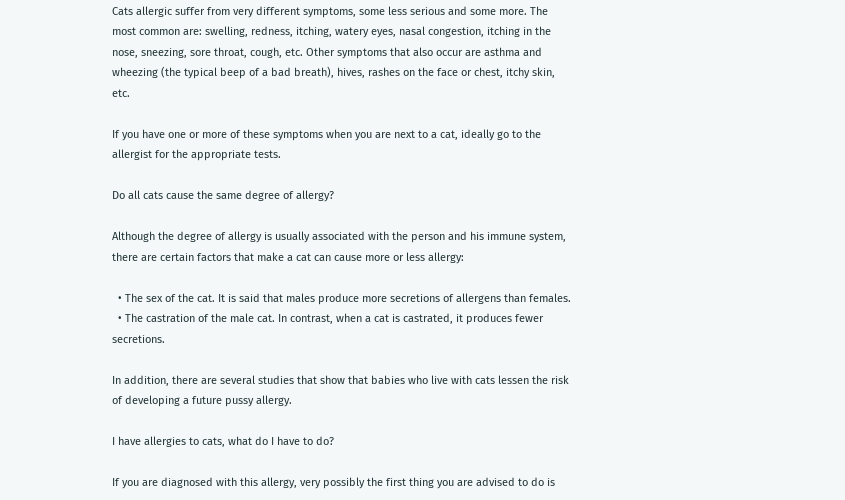Cats allergic suffer from very different symptoms, some less serious and some more. The most common are: swelling, redness, itching, watery eyes, nasal congestion, itching in the nose, sneezing, sore throat, cough, etc. Other symptoms that also occur are asthma and wheezing (the typical beep of a bad breath), hives, rashes on the face or chest, itchy skin, etc.

If you have one or more of these symptoms when you are next to a cat, ideally go to the allergist for the appropriate tests.

Do all cats cause the same degree of allergy?

Although the degree of allergy is usually associated with the person and his immune system, there are certain factors that make a cat can cause more or less allergy:

  • The sex of the cat. It is said that males produce more secretions of allergens than females.
  • The castration of the male cat. In contrast, when a cat is castrated, it produces fewer secretions.

In addition, there are several studies that show that babies who live with cats lessen the risk of developing a future pussy allergy.

I have allergies to cats, what do I have to do?

If you are diagnosed with this allergy, very possibly the first thing you are advised to do is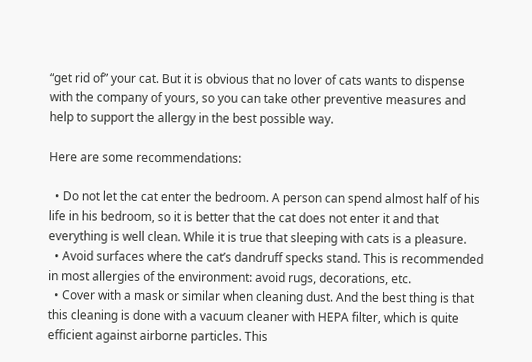“get rid of” your cat. But it is obvious that no lover of cats wants to dispense with the company of yours, so you can take other preventive measures and help to support the allergy in the best possible way.

Here are some recommendations:

  • Do not let the cat enter the bedroom. A person can spend almost half of his life in his bedroom, so it is better that the cat does not enter it and that everything is well clean. While it is true that sleeping with cats is a pleasure.
  • Avoid surfaces where the cat’s dandruff specks stand. This is recommended in most allergies of the environment: avoid rugs, decorations, etc.
  • Cover with a mask or similar when cleaning dust. And the best thing is that this cleaning is done with a vacuum cleaner with HEPA filter, which is quite efficient against airborne particles. This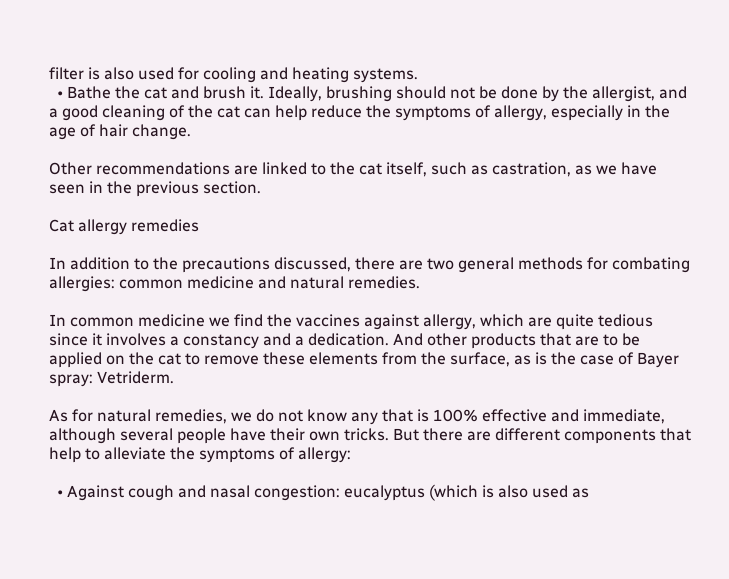filter is also used for cooling and heating systems.
  • Bathe the cat and brush it. Ideally, brushing should not be done by the allergist, and a good cleaning of the cat can help reduce the symptoms of allergy, especially in the age of hair change.

Other recommendations are linked to the cat itself, such as castration, as we have seen in the previous section.

Cat allergy remedies

In addition to the precautions discussed, there are two general methods for combating allergies: common medicine and natural remedies.

In common medicine we find the vaccines against allergy, which are quite tedious since it involves a constancy and a dedication. And other products that are to be applied on the cat to remove these elements from the surface, as is the case of Bayer spray: Vetriderm.

As for natural remedies, we do not know any that is 100% effective and immediate, although several people have their own tricks. But there are different components that help to alleviate the symptoms of allergy:

  • Against cough and nasal congestion: eucalyptus (which is also used as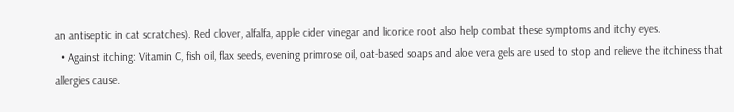an antiseptic in cat scratches). Red clover, alfalfa, apple cider vinegar and licorice root also help combat these symptoms and itchy eyes.
  • Against itching: Vitamin C, fish oil, flax seeds, evening primrose oil, oat-based soaps and aloe vera gels are used to stop and relieve the itchiness that allergies cause.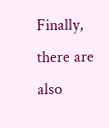Finally, there are also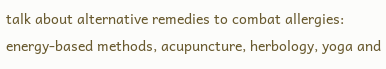talk about alternative remedies to combat allergies: energy-based methods, acupuncture, herbology, yoga and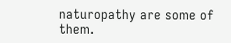naturopathy are some of them.